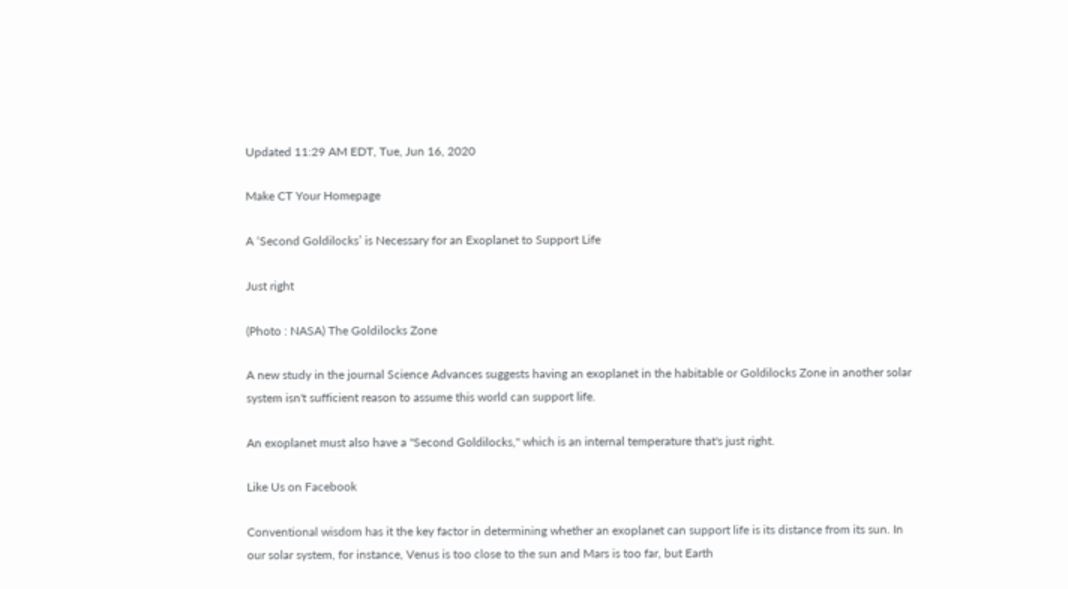Updated 11:29 AM EDT, Tue, Jun 16, 2020

Make CT Your Homepage

A ‘Second Goldilocks’ is Necessary for an Exoplanet to Support Life

Just right

(Photo : NASA) The Goldilocks Zone

A new study in the journal Science Advances suggests having an exoplanet in the habitable or Goldilocks Zone in another solar system isn't sufficient reason to assume this world can support life.

An exoplanet must also have a "Second Goldilocks," which is an internal temperature that's just right.

Like Us on Facebook

Conventional wisdom has it the key factor in determining whether an exoplanet can support life is its distance from its sun. In our solar system, for instance, Venus is too close to the sun and Mars is too far, but Earth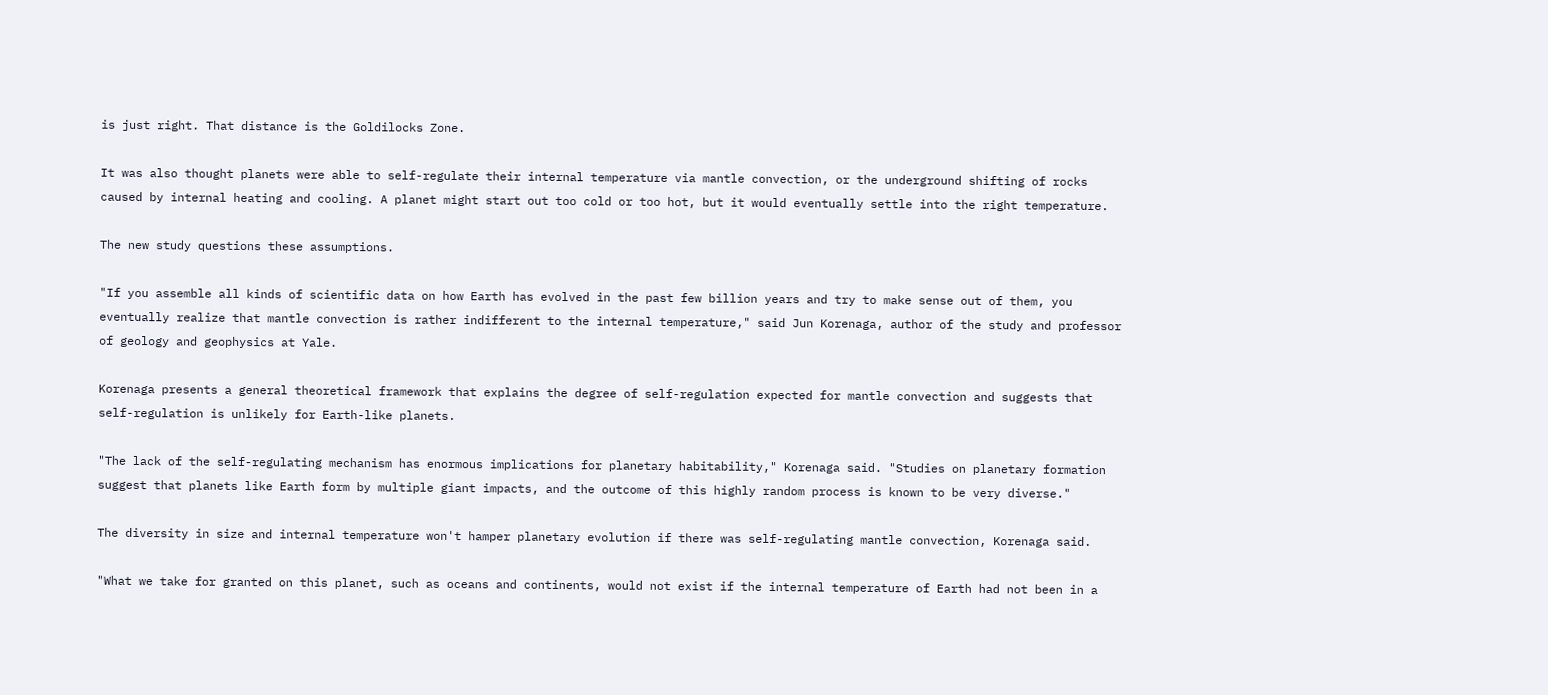is just right. That distance is the Goldilocks Zone.

It was also thought planets were able to self-regulate their internal temperature via mantle convection, or the underground shifting of rocks caused by internal heating and cooling. A planet might start out too cold or too hot, but it would eventually settle into the right temperature.

The new study questions these assumptions.

"If you assemble all kinds of scientific data on how Earth has evolved in the past few billion years and try to make sense out of them, you eventually realize that mantle convection is rather indifferent to the internal temperature," said Jun Korenaga, author of the study and professor of geology and geophysics at Yale.

Korenaga presents a general theoretical framework that explains the degree of self-regulation expected for mantle convection and suggests that self-regulation is unlikely for Earth-like planets.

"The lack of the self-regulating mechanism has enormous implications for planetary habitability," Korenaga said. "Studies on planetary formation suggest that planets like Earth form by multiple giant impacts, and the outcome of this highly random process is known to be very diverse."

The diversity in size and internal temperature won't hamper planetary evolution if there was self-regulating mantle convection, Korenaga said.

"What we take for granted on this planet, such as oceans and continents, would not exist if the internal temperature of Earth had not been in a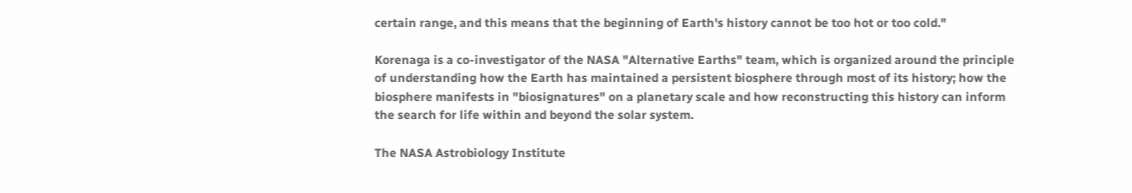certain range, and this means that the beginning of Earth's history cannot be too hot or too cold."

Korenaga is a co-investigator of the NASA "Alternative Earths" team, which is organized around the principle of understanding how the Earth has maintained a persistent biosphere through most of its history; how the biosphere manifests in "biosignatures" on a planetary scale and how reconstructing this history can inform the search for life within and beyond the solar system.

The NASA Astrobiology Institute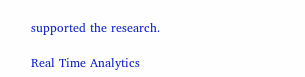supported the research.

Real Time Analytics